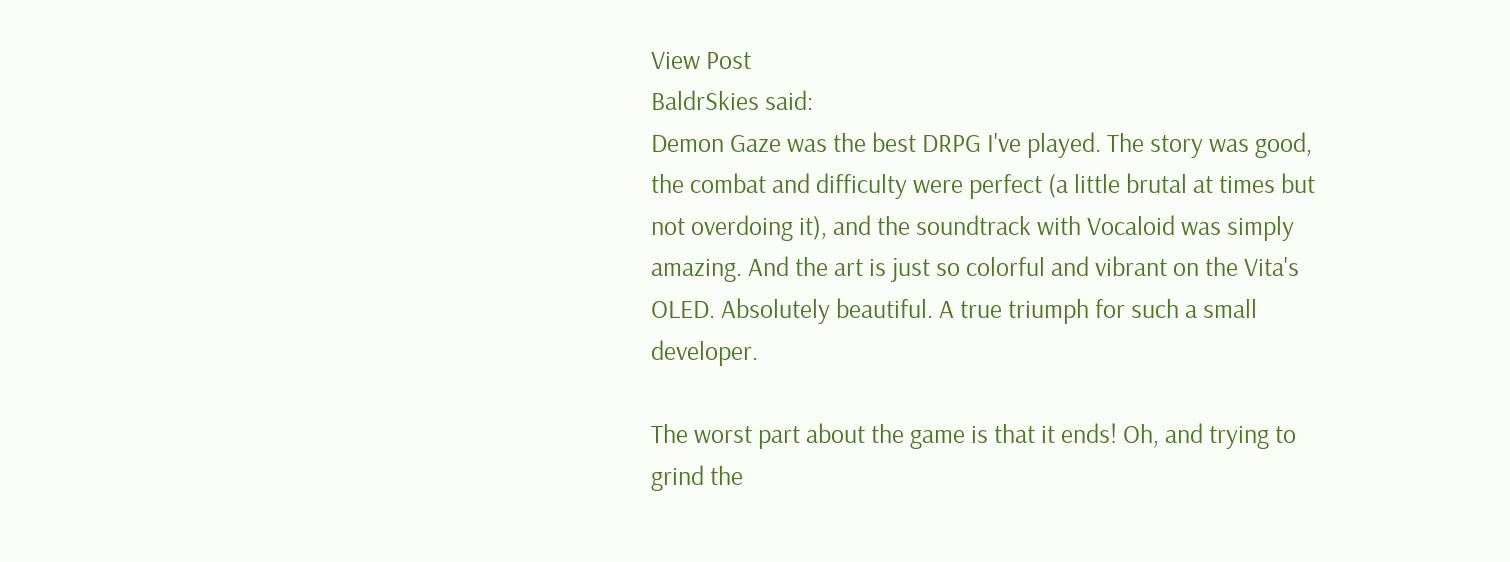View Post
BaldrSkies said:
Demon Gaze was the best DRPG I've played. The story was good, the combat and difficulty were perfect (a little brutal at times but not overdoing it), and the soundtrack with Vocaloid was simply amazing. And the art is just so colorful and vibrant on the Vita's OLED. Absolutely beautiful. A true triumph for such a small developer.

The worst part about the game is that it ends! Oh, and trying to grind the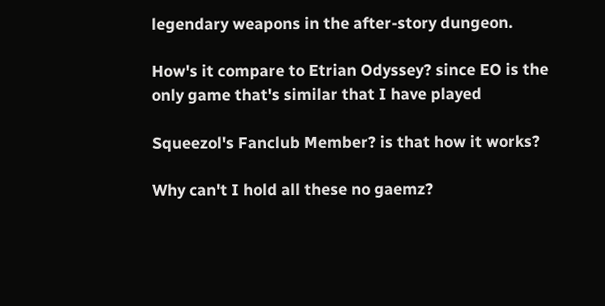legendary weapons in the after-story dungeon.

How's it compare to Etrian Odyssey? since EO is the only game that's similar that I have played

Squeezol's Fanclub Member? is that how it works?

Why can't I hold all these no gaemz?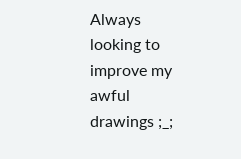Always looking to improve my awful drawings ;_;